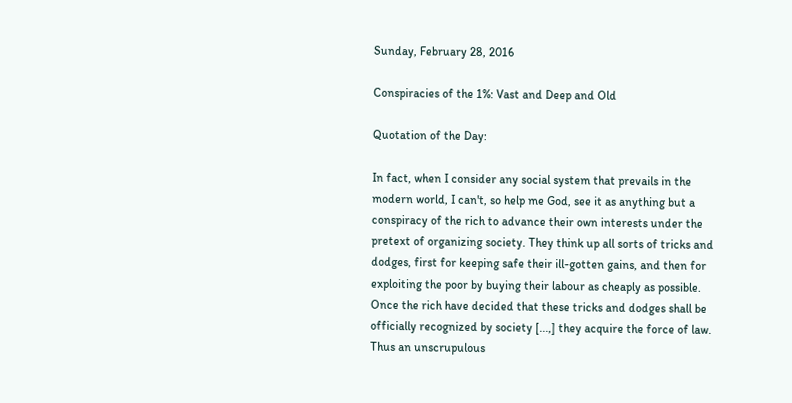Sunday, February 28, 2016

Conspiracies of the 1%: Vast and Deep and Old

Quotation of the Day:

In fact, when I consider any social system that prevails in the modern world, I can't, so help me God, see it as anything but a conspiracy of the rich to advance their own interests under the pretext of organizing society. They think up all sorts of tricks and dodges, first for keeping safe their ill-gotten gains, and then for exploiting the poor by buying their labour as cheaply as possible. Once the rich have decided that these tricks and dodges shall be officially recognized by society [...,] they acquire the force of law. Thus an unscrupulous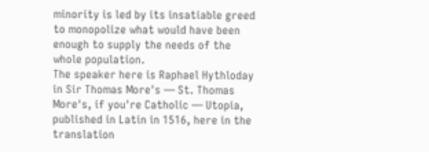minority is led by its insatiable greed to monopolize what would have been enough to supply the needs of the whole population.
The speaker here is Raphael Hythloday in Sir Thomas More's — St. Thomas More's, if you're Catholic — Utopia, published in Latin in 1516, here in the translation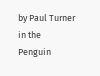by Paul Turner in the Penguin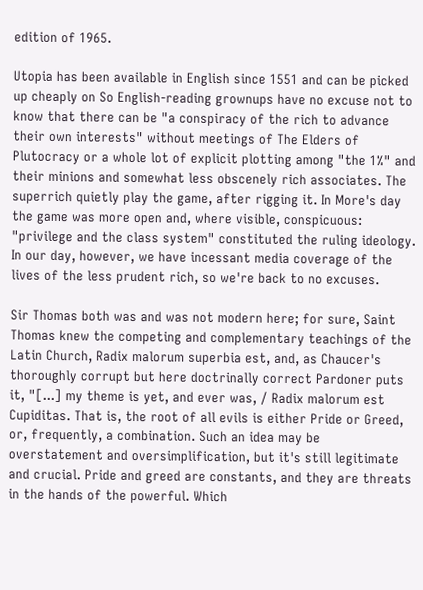edition of 1965.

Utopia has been available in English since 1551 and can be picked up cheaply on So English-reading grownups have no excuse not to know that there can be "a conspiracy of the rich to advance their own interests" without meetings of The Elders of Plutocracy or a whole lot of explicit plotting among "the 1%" and their minions and somewhat less obscenely rich associates. The superrich quietly play the game, after rigging it. In More's day the game was more open and, where visible, conspicuous: "privilege and the class system" constituted the ruling ideology. In our day, however, we have incessant media coverage of the lives of the less prudent rich, so we're back to no excuses.

Sir Thomas both was and was not modern here; for sure, Saint Thomas knew the competing and complementary teachings of the Latin Church, Radix malorum superbia est, and, as Chaucer's thoroughly corrupt but here doctrinally correct Pardoner puts it, "[...] my theme is yet, and ever was, / Radix malorum est Cupiditas. That is, the root of all evils is either Pride or Greed, or, frequently, a combination. Such an idea may be overstatement and oversimplification, but it's still legitimate and crucial. Pride and greed are constants, and they are threats in the hands of the powerful. Which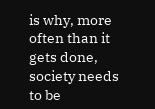is why, more often than it gets done, society needs to be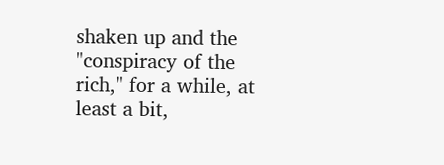shaken up and the "conspiracy of the rich," for a while, at least a bit,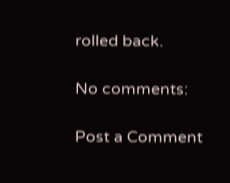rolled back.

No comments:

Post a Comment